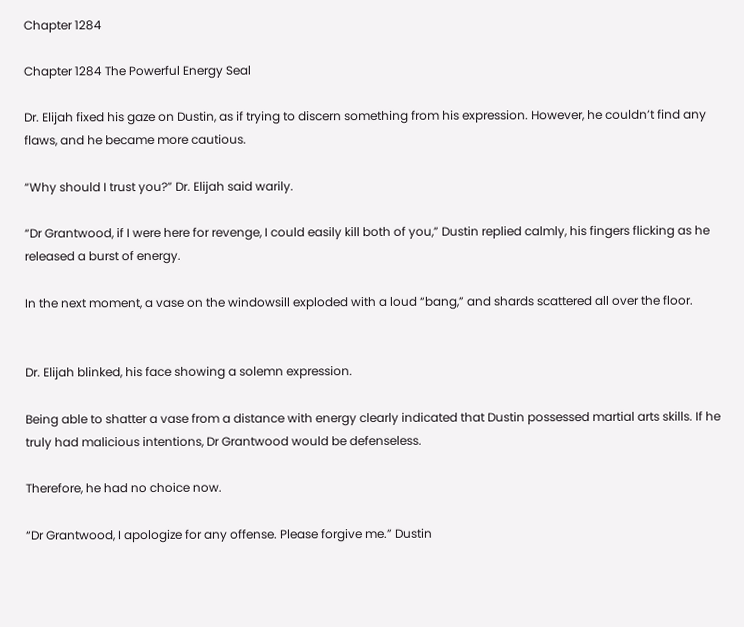Chapter 1284

Chapter 1284 The Powerful Energy Seal

Dr. Elijah fixed his gaze on Dustin, as if trying to discern something from his expression. However, he couldn’t find any flaws, and he became more cautious.

“Why should I trust you?” Dr. Elijah said warily.

“Dr Grantwood, if I were here for revenge, I could easily kill both of you,” Dustin replied calmly, his fingers flicking as he released a burst of energy.

In the next moment, a vase on the windowsill exploded with a loud “bang,” and shards scattered all over the floor.


Dr. Elijah blinked, his face showing a solemn expression.

Being able to shatter a vase from a distance with energy clearly indicated that Dustin possessed martial arts skills. If he truly had malicious intentions, Dr Grantwood would be defenseless.

Therefore, he had no choice now.

“Dr Grantwood, I apologize for any offense. Please forgive me.” Dustin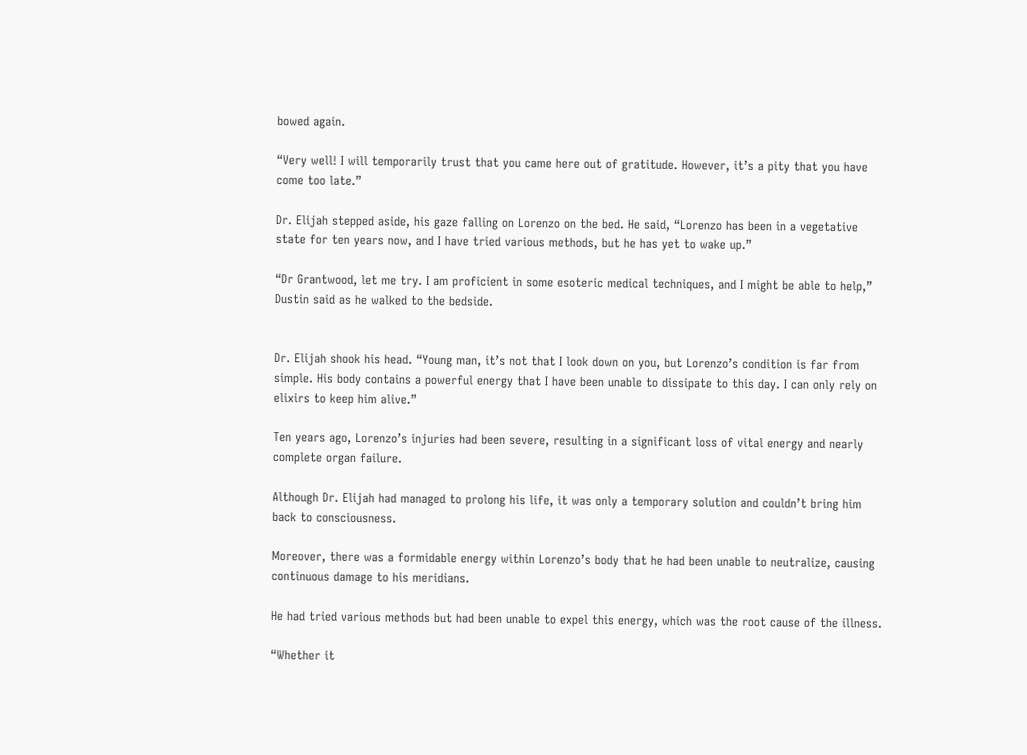bowed again.

“Very well! I will temporarily trust that you came here out of gratitude. However, it’s a pity that you have come too late.”

Dr. Elijah stepped aside, his gaze falling on Lorenzo on the bed. He said, “Lorenzo has been in a vegetative state for ten years now, and I have tried various methods, but he has yet to wake up.”

“Dr Grantwood, let me try. I am proficient in some esoteric medical techniques, and I might be able to help,” Dustin said as he walked to the bedside.


Dr. Elijah shook his head. “Young man, it’s not that I look down on you, but Lorenzo’s condition is far from simple. His body contains a powerful energy that I have been unable to dissipate to this day. I can only rely on elixirs to keep him alive.”

Ten years ago, Lorenzo’s injuries had been severe, resulting in a significant loss of vital energy and nearly complete organ failure.

Although Dr. Elijah had managed to prolong his life, it was only a temporary solution and couldn’t bring him back to consciousness.

Moreover, there was a formidable energy within Lorenzo’s body that he had been unable to neutralize, causing continuous damage to his meridians.

He had tried various methods but had been unable to expel this energy, which was the root cause of the illness.

“Whether it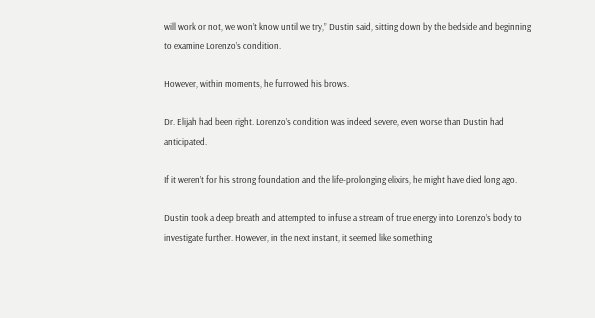will work or not, we won’t know until we try,” Dustin said, sitting down by the bedside and beginning to examine Lorenzo’s condition.

However, within moments, he furrowed his brows.

Dr. Elijah had been right. Lorenzo’s condition was indeed severe, even worse than Dustin had anticipated.

If it weren’t for his strong foundation and the life-prolonging elixirs, he might have died long ago.

Dustin took a deep breath and attempted to infuse a stream of true energy into Lorenzo’s body to investigate further. However, in the next instant, it seemed like something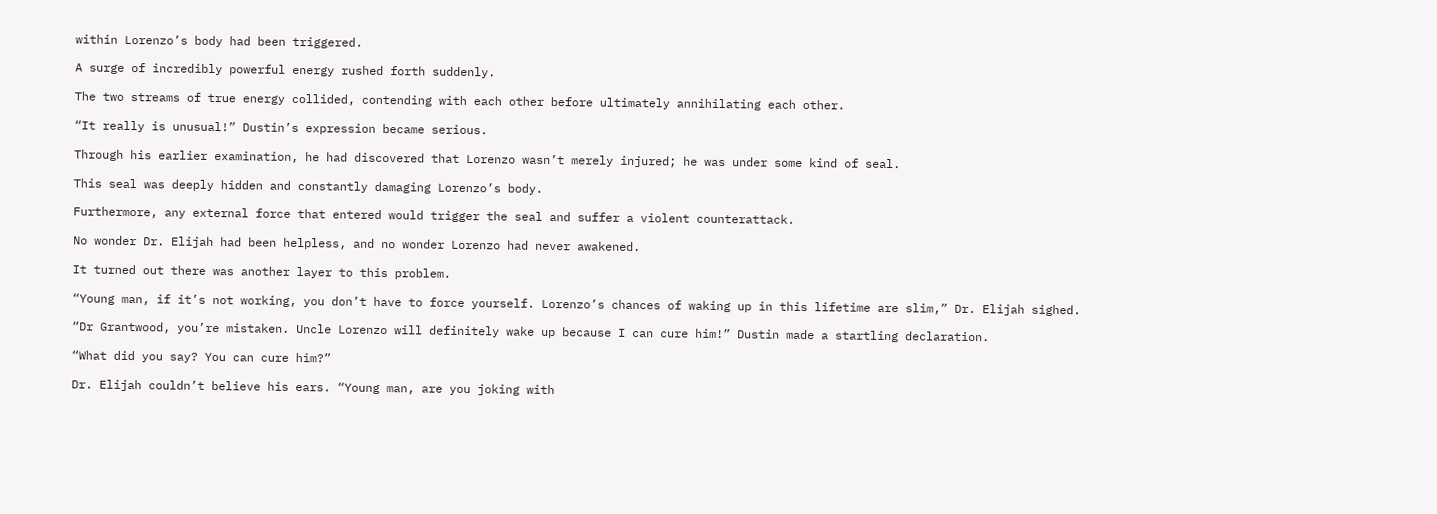within Lorenzo’s body had been triggered.

A surge of incredibly powerful energy rushed forth suddenly.

The two streams of true energy collided, contending with each other before ultimately annihilating each other.

“It really is unusual!” Dustin’s expression became serious.

Through his earlier examination, he had discovered that Lorenzo wasn’t merely injured; he was under some kind of seal.

This seal was deeply hidden and constantly damaging Lorenzo’s body.

Furthermore, any external force that entered would trigger the seal and suffer a violent counterattack.

No wonder Dr. Elijah had been helpless, and no wonder Lorenzo had never awakened.

It turned out there was another layer to this problem.

“Young man, if it’s not working, you don’t have to force yourself. Lorenzo’s chances of waking up in this lifetime are slim,” Dr. Elijah sighed.

“Dr Grantwood, you’re mistaken. Uncle Lorenzo will definitely wake up because I can cure him!” Dustin made a startling declaration.

“What did you say? You can cure him?”

Dr. Elijah couldn’t believe his ears. “Young man, are you joking with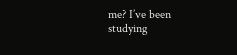me? I’ve been studying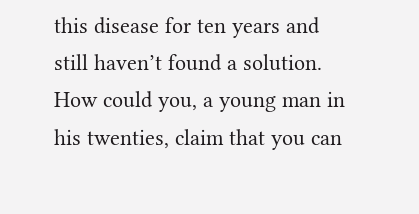this disease for ten years and still haven’t found a solution. How could you, a young man in his twenties, claim that you can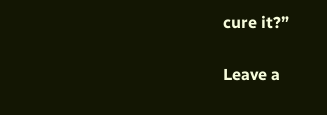cure it?”


Leave a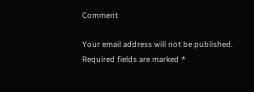Comment

Your email address will not be published. Required fields are marked *